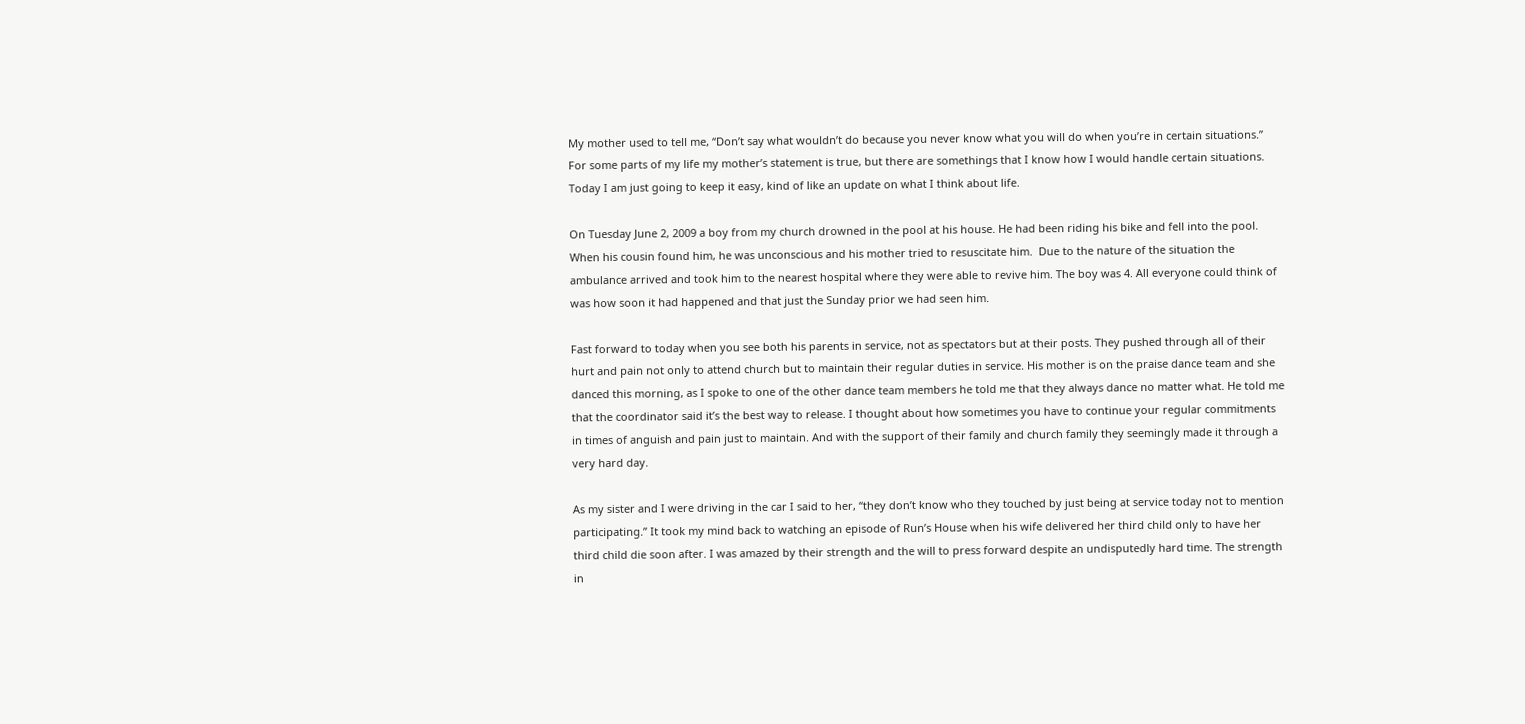My mother used to tell me, “Don’t say what wouldn’t do because you never know what you will do when you’re in certain situations.”  For some parts of my life my mother’s statement is true, but there are somethings that I know how I would handle certain situations. Today I am just going to keep it easy, kind of like an update on what I think about life.

On Tuesday June 2, 2009 a boy from my church drowned in the pool at his house. He had been riding his bike and fell into the pool. When his cousin found him, he was unconscious and his mother tried to resuscitate him.  Due to the nature of the situation the ambulance arrived and took him to the nearest hospital where they were able to revive him. The boy was 4. All everyone could think of was how soon it had happened and that just the Sunday prior we had seen him.

Fast forward to today when you see both his parents in service, not as spectators but at their posts. They pushed through all of their hurt and pain not only to attend church but to maintain their regular duties in service. His mother is on the praise dance team and she danced this morning, as I spoke to one of the other dance team members he told me that they always dance no matter what. He told me that the coordinator said it’s the best way to release. I thought about how sometimes you have to continue your regular commitments in times of anguish and pain just to maintain. And with the support of their family and church family they seemingly made it through a very hard day.

As my sister and I were driving in the car I said to her, “they don’t know who they touched by just being at service today not to mention participating.” It took my mind back to watching an episode of Run’s House when his wife delivered her third child only to have her third child die soon after. I was amazed by their strength and the will to press forward despite an undisputedly hard time. The strength in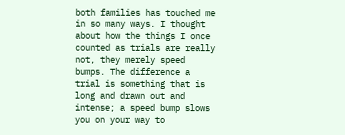both families has touched me in so many ways. I thought about how the things I once counted as trials are really not, they merely speed bumps. The difference a trial is something that is long and drawn out and intense; a speed bump slows you on your way to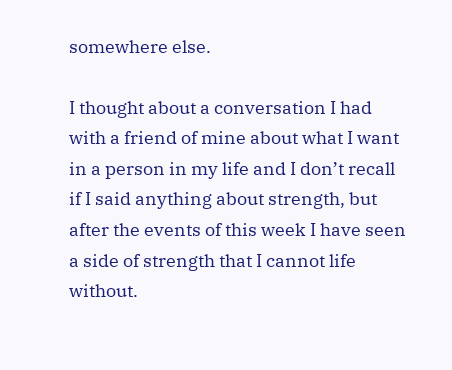somewhere else.

I thought about a conversation I had with a friend of mine about what I want in a person in my life and I don’t recall if I said anything about strength, but after the events of this week I have seen a side of strength that I cannot life without.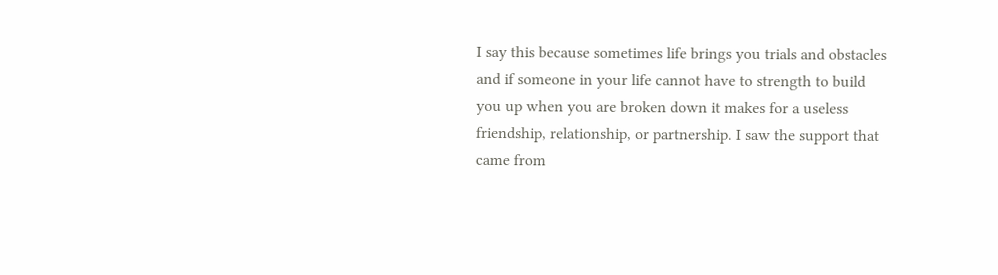I say this because sometimes life brings you trials and obstacles and if someone in your life cannot have to strength to build you up when you are broken down it makes for a useless friendship, relationship, or partnership. I saw the support that came from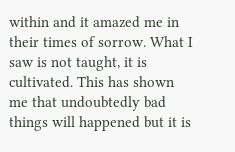within and it amazed me in their times of sorrow. What I saw is not taught, it is cultivated. This has shown me that undoubtedly bad things will happened but it is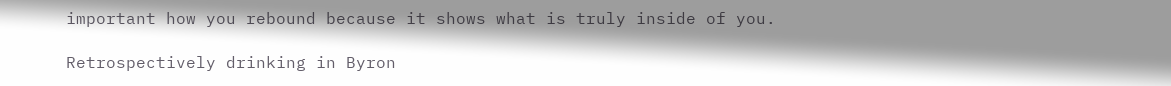important how you rebound because it shows what is truly inside of you.

Retrospectively drinking in Byron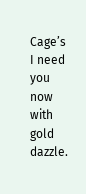Cage’s I need you now with gold dazzle.